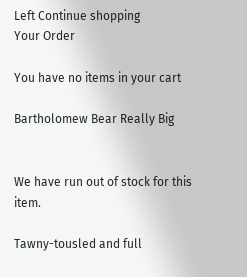Left Continue shopping
Your Order

You have no items in your cart

Bartholomew Bear Really Big


We have run out of stock for this item.

Tawny-tousled and full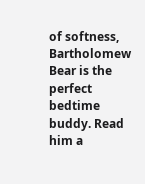of softness, Bartholomew Bear is the perfect bedtime buddy. Read him a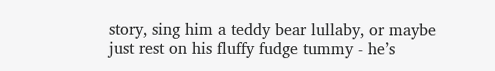story, sing him a teddy bear lullaby, or maybe just rest on his fluffy fudge tummy - he’s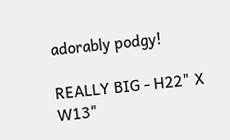adorably podgy!

REALLY BIG - H22" X W13"